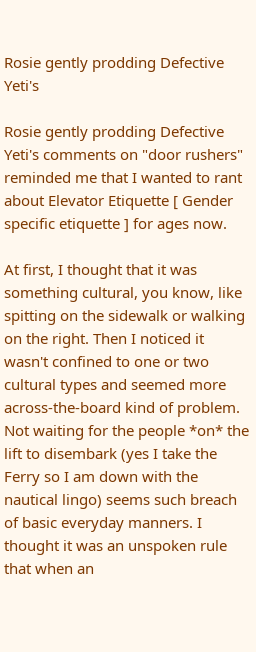Rosie gently prodding Defective Yeti's

Rosie gently prodding Defective Yeti's comments on "door rushers" reminded me that I wanted to rant about Elevator Etiquette [ Gender specific etiquette ] for ages now.

At first, I thought that it was something cultural, you know, like spitting on the sidewalk or walking on the right. Then I noticed it wasn't confined to one or two cultural types and seemed more across-the-board kind of problem. Not waiting for the people *on* the lift to disembark (yes I take the Ferry so I am down with the nautical lingo) seems such breach of basic everyday manners. I thought it was an unspoken rule that when an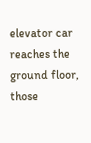elevator car reaches the ground floor, those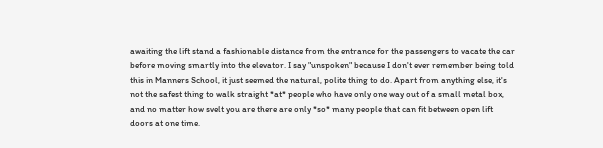awaiting the lift stand a fashionable distance from the entrance for the passengers to vacate the car before moving smartly into the elevator. I say "unspoken" because I don't ever remember being told this in Manners School, it just seemed the natural, polite thing to do. Apart from anything else, it's not the safest thing to walk straight *at* people who have only one way out of a small metal box, and no matter how svelt you are there are only *so* many people that can fit between open lift doors at one time.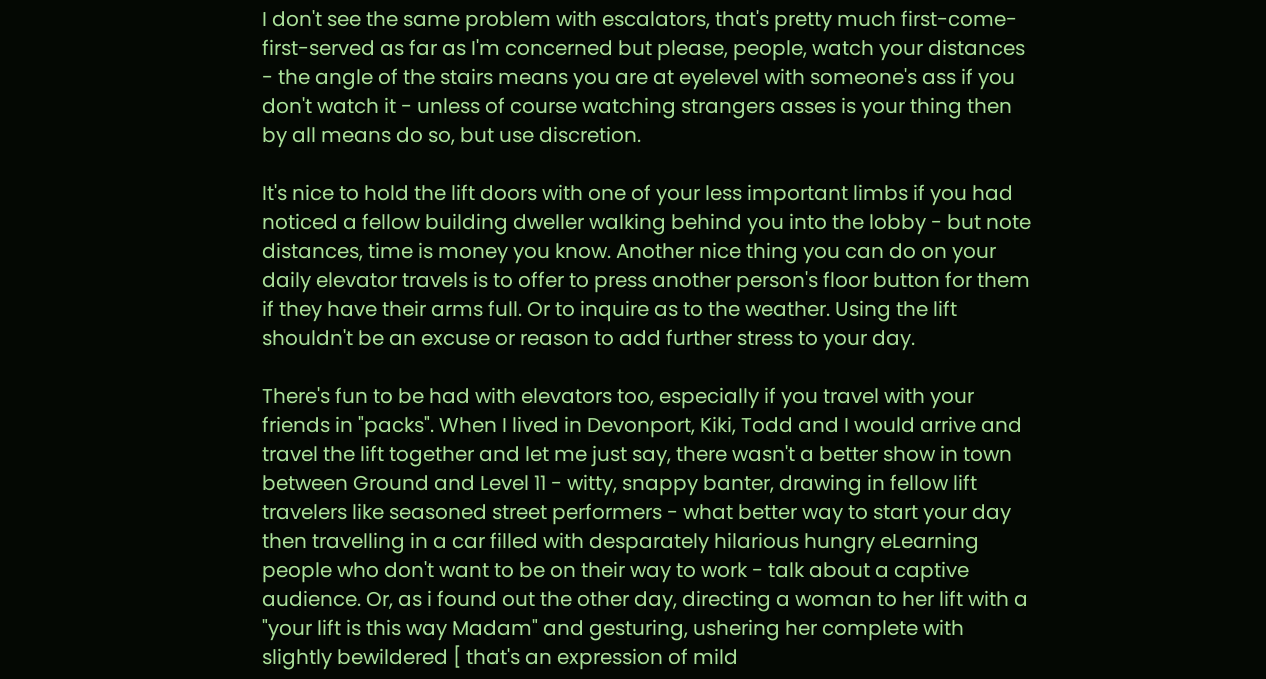I don't see the same problem with escalators, that's pretty much first-come-first-served as far as I'm concerned but please, people, watch your distances - the angle of the stairs means you are at eyelevel with someone's ass if you don't watch it - unless of course watching strangers asses is your thing then by all means do so, but use discretion.

It's nice to hold the lift doors with one of your less important limbs if you had noticed a fellow building dweller walking behind you into the lobby - but note distances, time is money you know. Another nice thing you can do on your daily elevator travels is to offer to press another person's floor button for them if they have their arms full. Or to inquire as to the weather. Using the lift shouldn't be an excuse or reason to add further stress to your day.

There's fun to be had with elevators too, especially if you travel with your friends in "packs". When I lived in Devonport, Kiki, Todd and I would arrive and travel the lift together and let me just say, there wasn't a better show in town between Ground and Level 11 - witty, snappy banter, drawing in fellow lift travelers like seasoned street performers - what better way to start your day then travelling in a car filled with desparately hilarious hungry eLearning people who don't want to be on their way to work - talk about a captive audience. Or, as i found out the other day, directing a woman to her lift with a "your lift is this way Madam" and gesturing, ushering her complete with slightly bewildered [ that's an expression of mild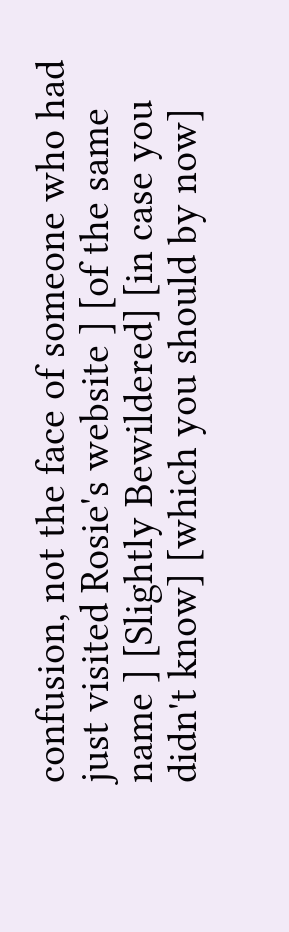confusion, not the face of someone who had just visited Rosie's website ] [of the same name ] [Slightly Bewildered] [in case you didn't know] [which you should by now]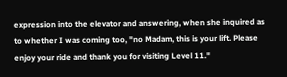expression into the elevator and answering, when she inquired as to whether I was coming too, "no Madam, this is your lift. Please enjoy your ride and thank you for visiting Level 11."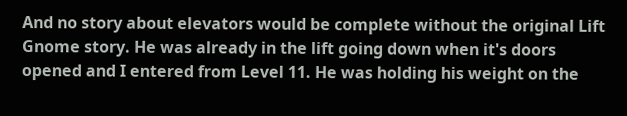And no story about elevators would be complete without the original Lift Gnome story. He was already in the lift going down when it's doors opened and I entered from Level 11. He was holding his weight on the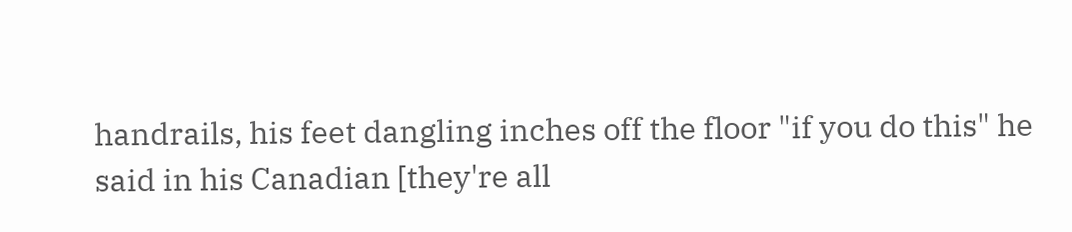handrails, his feet dangling inches off the floor "if you do this" he said in his Canadian [they're all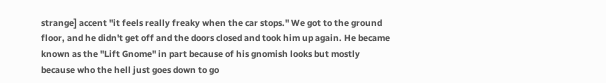strange] accent "it feels really freaky when the car stops." We got to the ground floor, and he didn't get off and the doors closed and took him up again. He became known as the "Lift Gnome" in part because of his gnomish looks but mostly because who the hell just goes down to go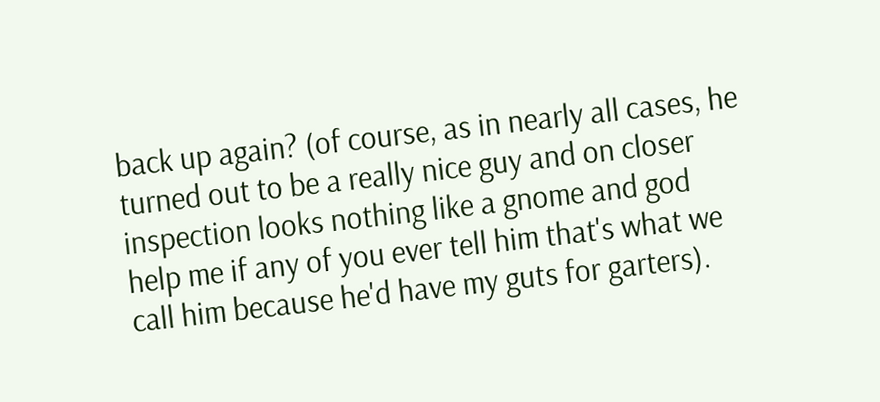back up again? (of course, as in nearly all cases, he turned out to be a really nice guy and on closer inspection looks nothing like a gnome and god help me if any of you ever tell him that's what we call him because he'd have my guts for garters).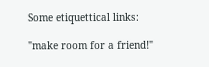Some etiquettical links:

"make room for a friend!"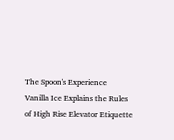The Spoon's Experience
Vanilla Ice Explains the Rules of High Rise Elevator Etiquette